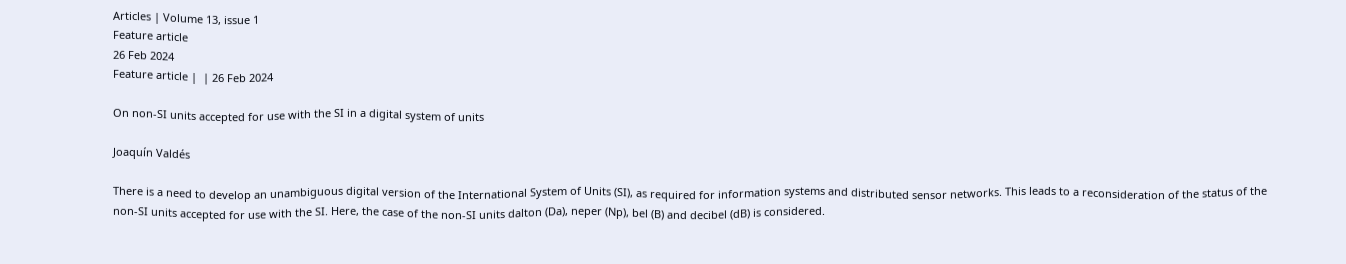Articles | Volume 13, issue 1
Feature article
26 Feb 2024
Feature article |  | 26 Feb 2024

On non-SI units accepted for use with the SI in a digital system of units

Joaquín Valdés

There is a need to develop an unambiguous digital version of the International System of Units (SI), as required for information systems and distributed sensor networks. This leads to a reconsideration of the status of the non-SI units accepted for use with the SI. Here, the case of the non-SI units dalton (Da), neper (Np), bel (B) and decibel (dB) is considered.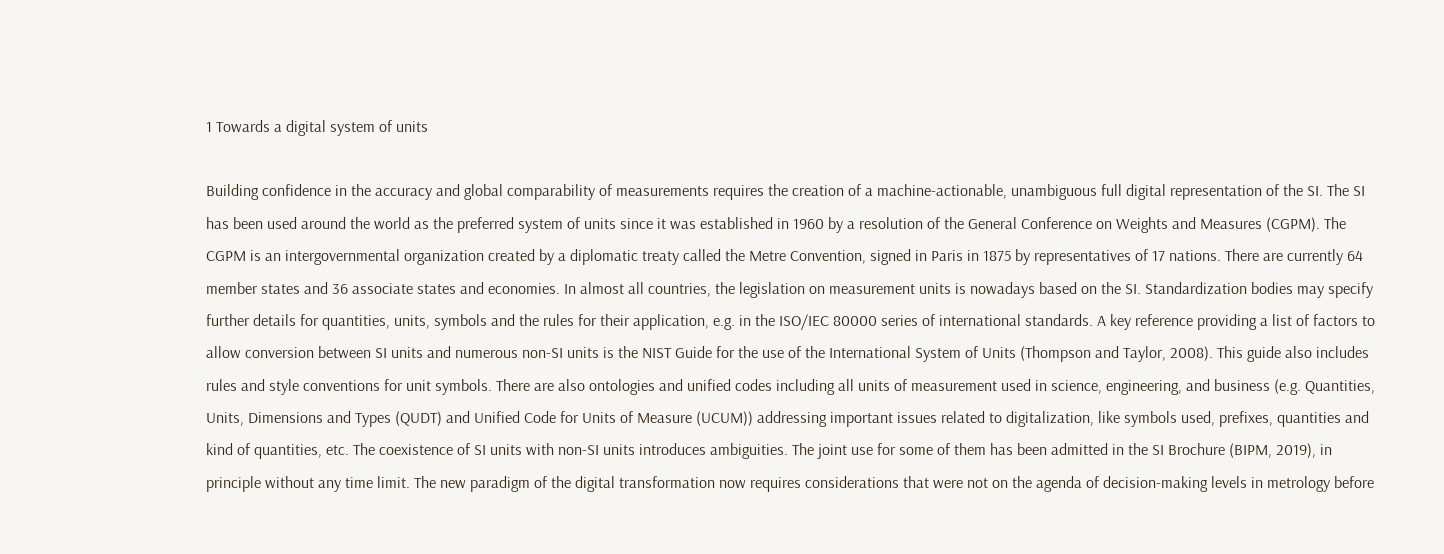1 Towards a digital system of units

Building confidence in the accuracy and global comparability of measurements requires the creation of a machine-actionable, unambiguous full digital representation of the SI. The SI has been used around the world as the preferred system of units since it was established in 1960 by a resolution of the General Conference on Weights and Measures (CGPM). The CGPM is an intergovernmental organization created by a diplomatic treaty called the Metre Convention, signed in Paris in 1875 by representatives of 17 nations. There are currently 64 member states and 36 associate states and economies. In almost all countries, the legislation on measurement units is nowadays based on the SI. Standardization bodies may specify further details for quantities, units, symbols and the rules for their application, e.g. in the ISO/IEC 80000 series of international standards. A key reference providing a list of factors to allow conversion between SI units and numerous non-SI units is the NIST Guide for the use of the International System of Units (Thompson and Taylor, 2008). This guide also includes rules and style conventions for unit symbols. There are also ontologies and unified codes including all units of measurement used in science, engineering, and business (e.g. Quantities, Units, Dimensions and Types (QUDT) and Unified Code for Units of Measure (UCUM)) addressing important issues related to digitalization, like symbols used, prefixes, quantities and kind of quantities, etc. The coexistence of SI units with non-SI units introduces ambiguities. The joint use for some of them has been admitted in the SI Brochure (BIPM, 2019), in principle without any time limit. The new paradigm of the digital transformation now requires considerations that were not on the agenda of decision-making levels in metrology before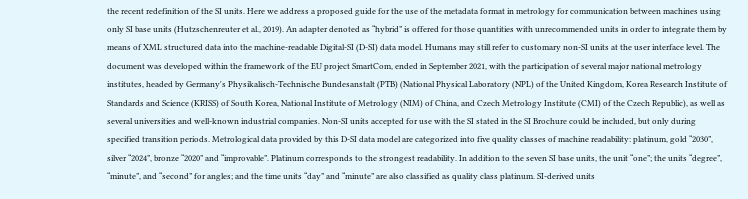the recent redefinition of the SI units. Here we address a proposed guide for the use of the metadata format in metrology for communication between machines using only SI base units (Hutzschenreuter et al., 2019). An adapter denoted as “hybrid” is offered for those quantities with unrecommended units in order to integrate them by means of XML structured data into the machine-readable Digital-SI (D-SI) data model. Humans may still refer to customary non-SI units at the user interface level. The document was developed within the framework of the EU project SmartCom, ended in September 2021, with the participation of several major national metrology institutes, headed by Germany's Physikalisch-Technische Bundesanstalt (PTB) (National Physical Laboratory (NPL) of the United Kingdom, Korea Research Institute of Standards and Science (KRISS) of South Korea, National Institute of Metrology (NIM) of China, and Czech Metrology Institute (CMI) of the Czech Republic), as well as several universities and well-known industrial companies. Non-SI units accepted for use with the SI stated in the SI Brochure could be included, but only during specified transition periods. Metrological data provided by this D-SI data model are categorized into five quality classes of machine readability: platinum, gold “2030”, silver “2024”, bronze “2020” and “improvable”. Platinum corresponds to the strongest readability. In addition to the seven SI base units, the unit “one”; the units “degree”, “minute”, and “second” for angles; and the time units “day” and “minute” are also classified as quality class platinum. SI-derived units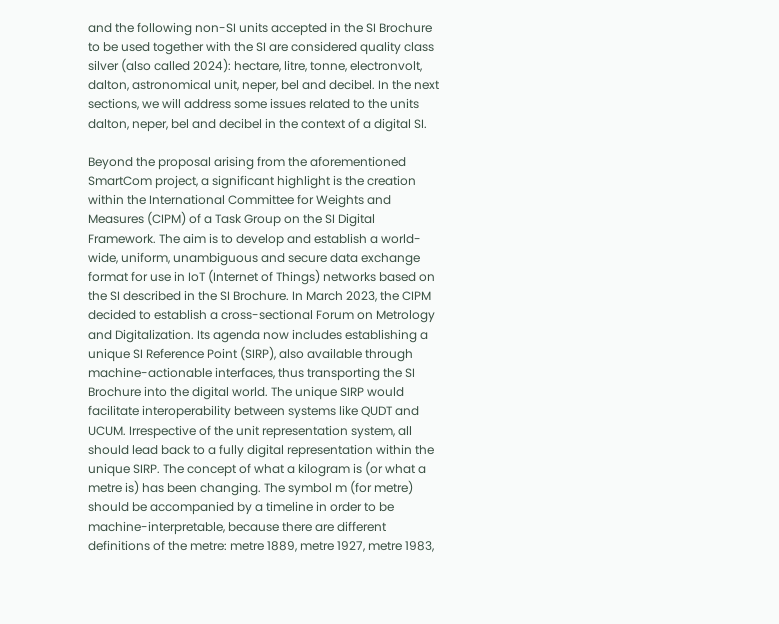and the following non-SI units accepted in the SI Brochure to be used together with the SI are considered quality class silver (also called 2024): hectare, litre, tonne, electronvolt, dalton, astronomical unit, neper, bel and decibel. In the next sections, we will address some issues related to the units dalton, neper, bel and decibel in the context of a digital SI.

Beyond the proposal arising from the aforementioned SmartCom project, a significant highlight is the creation within the International Committee for Weights and Measures (CIPM) of a Task Group on the SI Digital Framework. The aim is to develop and establish a world-wide, uniform, unambiguous and secure data exchange format for use in IoT (Internet of Things) networks based on the SI described in the SI Brochure. In March 2023, the CIPM decided to establish a cross-sectional Forum on Metrology and Digitalization. Its agenda now includes establishing a unique SI Reference Point (SIRP), also available through machine-actionable interfaces, thus transporting the SI Brochure into the digital world. The unique SIRP would facilitate interoperability between systems like QUDT and UCUM. Irrespective of the unit representation system, all should lead back to a fully digital representation within the unique SIRP. The concept of what a kilogram is (or what a metre is) has been changing. The symbol m (for metre) should be accompanied by a timeline in order to be machine-interpretable, because there are different definitions of the metre: metre 1889, metre 1927, metre 1983,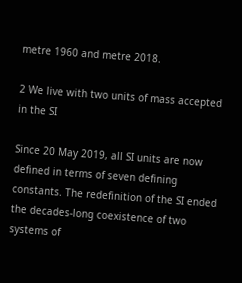metre 1960 and metre 2018.

2 We live with two units of mass accepted in the SI

Since 20 May 2019, all SI units are now defined in terms of seven defining constants. The redefinition of the SI ended the decades-long coexistence of two systems of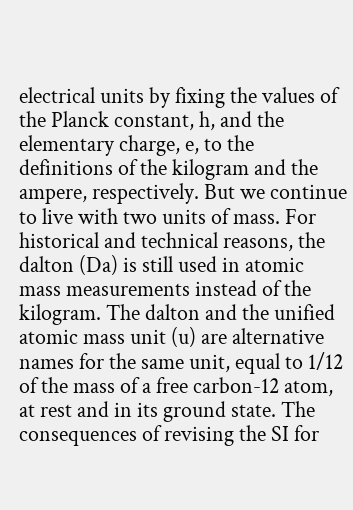electrical units by fixing the values of the Planck constant, h, and the elementary charge, e, to the definitions of the kilogram and the ampere, respectively. But we continue to live with two units of mass. For historical and technical reasons, the dalton (Da) is still used in atomic mass measurements instead of the kilogram. The dalton and the unified atomic mass unit (u) are alternative names for the same unit, equal to 1/12 of the mass of a free carbon-12 atom, at rest and in its ground state. The consequences of revising the SI for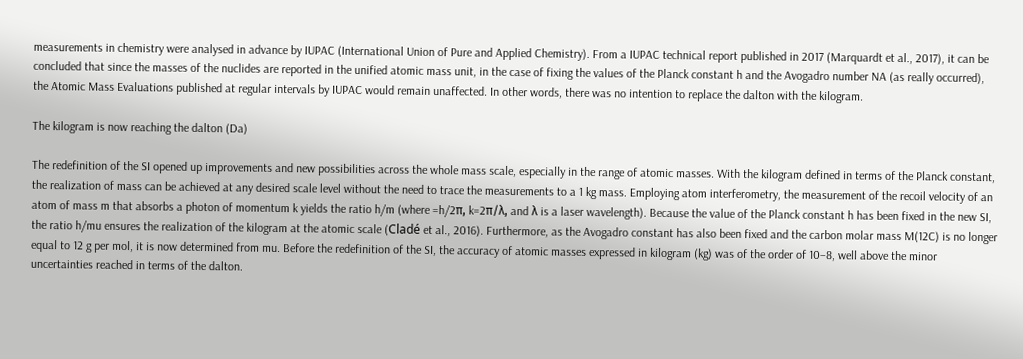measurements in chemistry were analysed in advance by IUPAC (International Union of Pure and Applied Chemistry). From a IUPAC technical report published in 2017 (Marquardt et al., 2017), it can be concluded that since the masses of the nuclides are reported in the unified atomic mass unit, in the case of fixing the values of the Planck constant h and the Avogadro number NA (as really occurred), the Atomic Mass Evaluations published at regular intervals by IUPAC would remain unaffected. In other words, there was no intention to replace the dalton with the kilogram.

The kilogram is now reaching the dalton (Da)

The redefinition of the SI opened up improvements and new possibilities across the whole mass scale, especially in the range of atomic masses. With the kilogram defined in terms of the Planck constant, the realization of mass can be achieved at any desired scale level without the need to trace the measurements to a 1 kg mass. Employing atom interferometry, the measurement of the recoil velocity of an atom of mass m that absorbs a photon of momentum k yields the ratio h/m (where =h/2π, k=2π/λ, and λ is a laser wavelength). Because the value of the Planck constant h has been fixed in the new SI, the ratio h/mu ensures the realization of the kilogram at the atomic scale (Cladé et al., 2016). Furthermore, as the Avogadro constant has also been fixed and the carbon molar mass M(12C) is no longer equal to 12 g per mol, it is now determined from mu. Before the redefinition of the SI, the accuracy of atomic masses expressed in kilogram (kg) was of the order of 10−8, well above the minor uncertainties reached in terms of the dalton.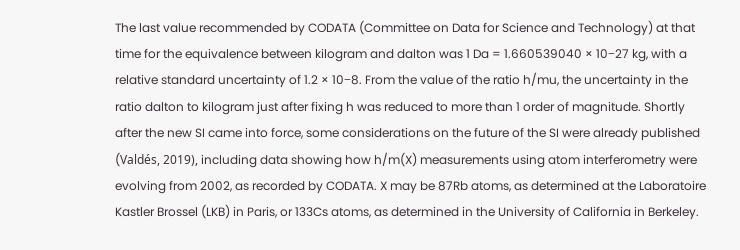The last value recommended by CODATA (Committee on Data for Science and Technology) at that time for the equivalence between kilogram and dalton was 1 Da = 1.660539040 × 10−27 kg, with a relative standard uncertainty of 1.2 × 10−8. From the value of the ratio h/mu, the uncertainty in the ratio dalton to kilogram just after fixing h was reduced to more than 1 order of magnitude. Shortly after the new SI came into force, some considerations on the future of the SI were already published (Valdés, 2019), including data showing how h/m(X) measurements using atom interferometry were evolving from 2002, as recorded by CODATA. X may be 87Rb atoms, as determined at the Laboratoire Kastler Brossel (LKB) in Paris, or 133Cs atoms, as determined in the University of California in Berkeley.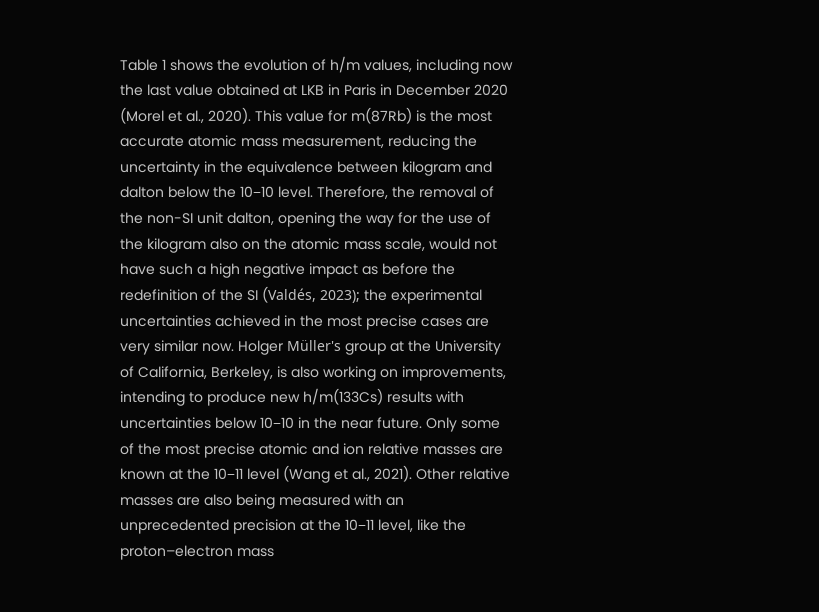Table 1 shows the evolution of h/m values, including now the last value obtained at LKB in Paris in December 2020 (Morel et al., 2020). This value for m(87Rb) is the most accurate atomic mass measurement, reducing the uncertainty in the equivalence between kilogram and dalton below the 10−10 level. Therefore, the removal of the non-SI unit dalton, opening the way for the use of the kilogram also on the atomic mass scale, would not have such a high negative impact as before the redefinition of the SI (Valdés, 2023); the experimental uncertainties achieved in the most precise cases are very similar now. Holger Müller's group at the University of California, Berkeley, is also working on improvements, intending to produce new h/m(133Cs) results with uncertainties below 10−10 in the near future. Only some of the most precise atomic and ion relative masses are known at the 10−11 level (Wang et al., 2021). Other relative masses are also being measured with an unprecedented precision at the 10−11 level, like the proton–electron mass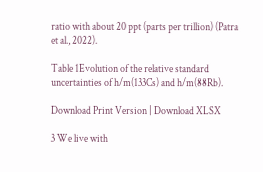ratio with about 20 ppt (parts per trillion) (Patra et al., 2022).

Table 1Evolution of the relative standard uncertainties of h/m(133Cs) and h/m(88Rb).

Download Print Version | Download XLSX

3 We live with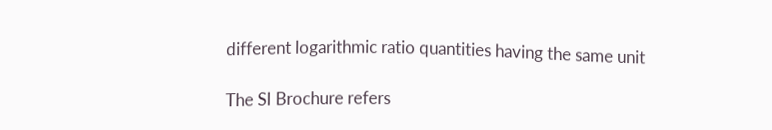different logarithmic ratio quantities having the same unit

The SI Brochure refers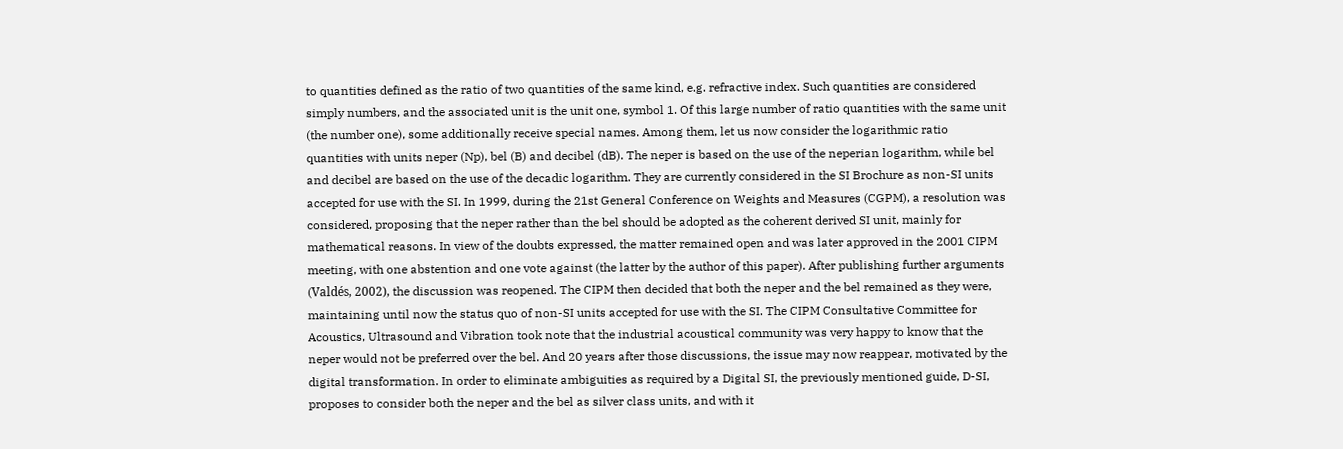to quantities defined as the ratio of two quantities of the same kind, e.g. refractive index. Such quantities are considered simply numbers, and the associated unit is the unit one, symbol 1. Of this large number of ratio quantities with the same unit (the number one), some additionally receive special names. Among them, let us now consider the logarithmic ratio quantities with units neper (Np), bel (B) and decibel (dB). The neper is based on the use of the neperian logarithm, while bel and decibel are based on the use of the decadic logarithm. They are currently considered in the SI Brochure as non-SI units accepted for use with the SI. In 1999, during the 21st General Conference on Weights and Measures (CGPM), a resolution was considered, proposing that the neper rather than the bel should be adopted as the coherent derived SI unit, mainly for mathematical reasons. In view of the doubts expressed, the matter remained open and was later approved in the 2001 CIPM meeting, with one abstention and one vote against (the latter by the author of this paper). After publishing further arguments (Valdés, 2002), the discussion was reopened. The CIPM then decided that both the neper and the bel remained as they were, maintaining until now the status quo of non-SI units accepted for use with the SI. The CIPM Consultative Committee for Acoustics, Ultrasound and Vibration took note that the industrial acoustical community was very happy to know that the neper would not be preferred over the bel. And 20 years after those discussions, the issue may now reappear, motivated by the digital transformation. In order to eliminate ambiguities as required by a Digital SI, the previously mentioned guide, D-SI, proposes to consider both the neper and the bel as silver class units, and with it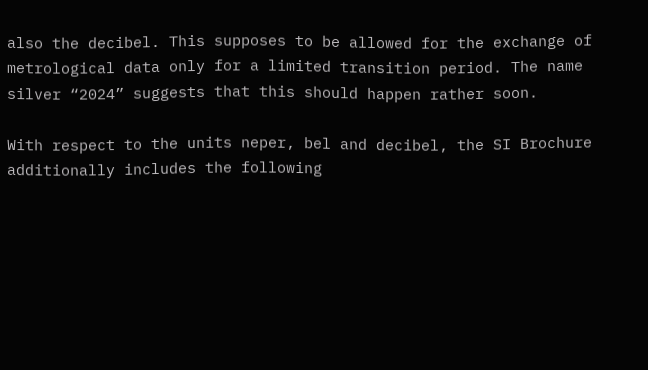also the decibel. This supposes to be allowed for the exchange of metrological data only for a limited transition period. The name silver “2024” suggests that this should happen rather soon.

With respect to the units neper, bel and decibel, the SI Brochure additionally includes the following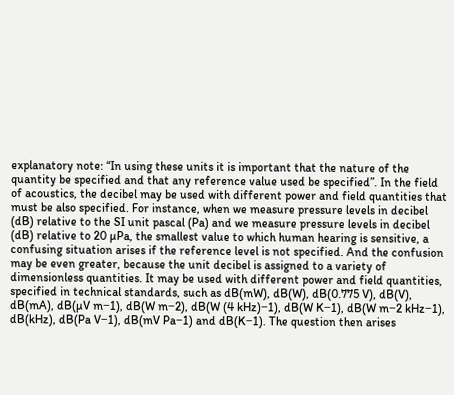explanatory note: “In using these units it is important that the nature of the quantity be specified and that any reference value used be specified”. In the field of acoustics, the decibel may be used with different power and field quantities that must be also specified. For instance, when we measure pressure levels in decibel (dB) relative to the SI unit pascal (Pa) and we measure pressure levels in decibel (dB) relative to 20 µPa, the smallest value to which human hearing is sensitive, a confusing situation arises if the reference level is not specified. And the confusion may be even greater, because the unit decibel is assigned to a variety of dimensionless quantities. It may be used with different power and field quantities, specified in technical standards, such as dB(mW), dB(W), dB(0.775 V), dB(V), dB(mA), dB(µV m−1), dB(W m−2), dB(W (4 kHz)−1), dB(W K−1), dB(W m−2 kHz−1), dB(kHz), dB(Pa V−1), dB(mV Pa−1) and dB(K−1). The question then arises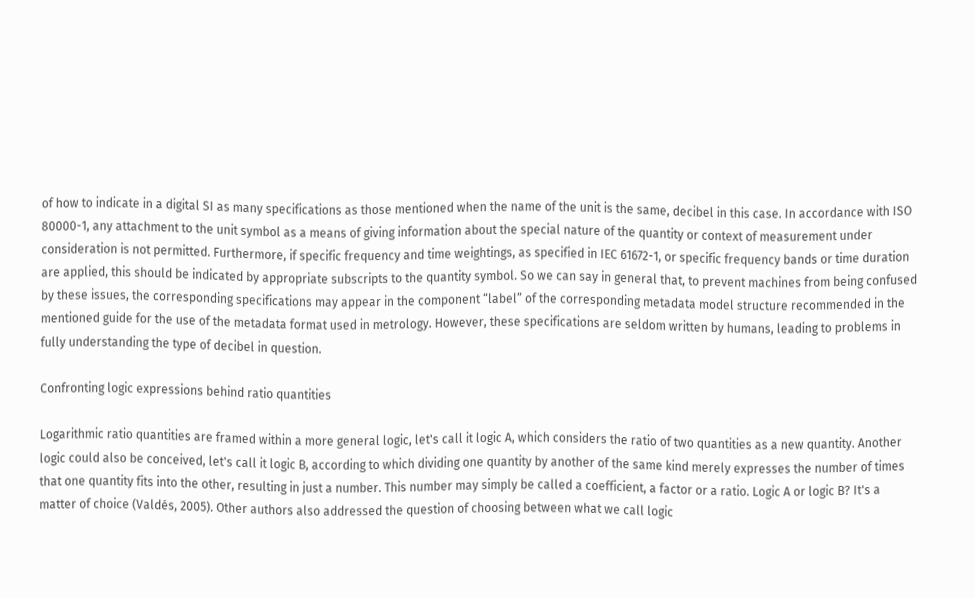of how to indicate in a digital SI as many specifications as those mentioned when the name of the unit is the same, decibel in this case. In accordance with ISO 80000-1, any attachment to the unit symbol as a means of giving information about the special nature of the quantity or context of measurement under consideration is not permitted. Furthermore, if specific frequency and time weightings, as specified in IEC 61672-1, or specific frequency bands or time duration are applied, this should be indicated by appropriate subscripts to the quantity symbol. So we can say in general that, to prevent machines from being confused by these issues, the corresponding specifications may appear in the component “label” of the corresponding metadata model structure recommended in the mentioned guide for the use of the metadata format used in metrology. However, these specifications are seldom written by humans, leading to problems in fully understanding the type of decibel in question.

Confronting logic expressions behind ratio quantities

Logarithmic ratio quantities are framed within a more general logic, let's call it logic A, which considers the ratio of two quantities as a new quantity. Another logic could also be conceived, let's call it logic B, according to which dividing one quantity by another of the same kind merely expresses the number of times that one quantity fits into the other, resulting in just a number. This number may simply be called a coefficient, a factor or a ratio. Logic A or logic B? It's a matter of choice (Valdés, 2005). Other authors also addressed the question of choosing between what we call logic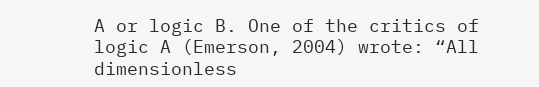A or logic B. One of the critics of logic A (Emerson, 2004) wrote: “All dimensionless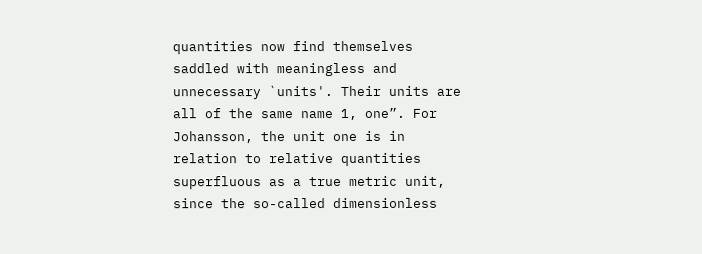quantities now find themselves saddled with meaningless and unnecessary `units'. Their units are all of the same name 1, one”. For Johansson, the unit one is in relation to relative quantities superfluous as a true metric unit, since the so-called dimensionless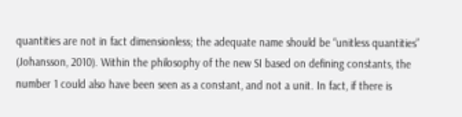quantities are not in fact dimensionless; the adequate name should be “unitless quantities” (Johansson, 2010). Within the philosophy of the new SI based on defining constants, the number 1 could also have been seen as a constant, and not a unit. In fact, if there is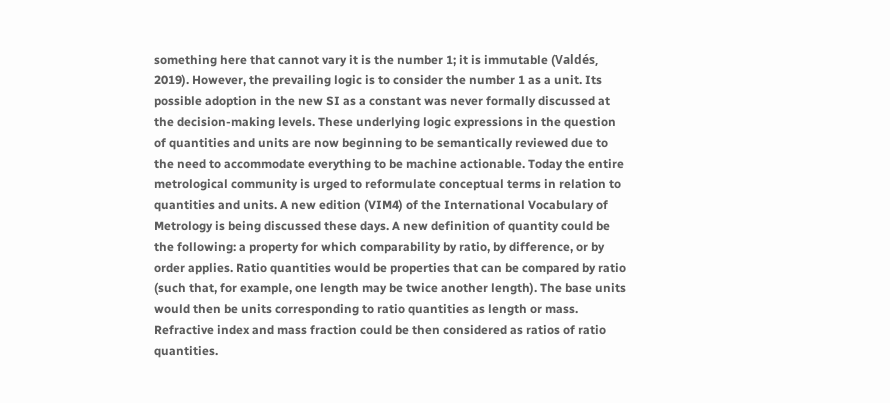something here that cannot vary it is the number 1; it is immutable (Valdés, 2019). However, the prevailing logic is to consider the number 1 as a unit. Its possible adoption in the new SI as a constant was never formally discussed at the decision-making levels. These underlying logic expressions in the question of quantities and units are now beginning to be semantically reviewed due to the need to accommodate everything to be machine actionable. Today the entire metrological community is urged to reformulate conceptual terms in relation to quantities and units. A new edition (VIM4) of the International Vocabulary of Metrology is being discussed these days. A new definition of quantity could be the following: a property for which comparability by ratio, by difference, or by order applies. Ratio quantities would be properties that can be compared by ratio (such that, for example, one length may be twice another length). The base units would then be units corresponding to ratio quantities as length or mass. Refractive index and mass fraction could be then considered as ratios of ratio quantities.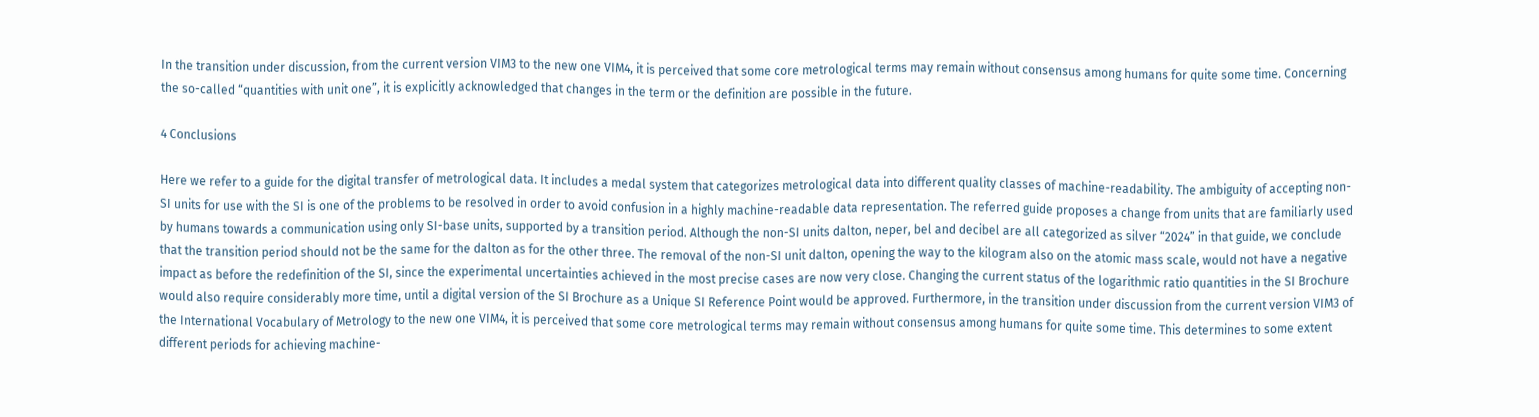In the transition under discussion, from the current version VIM3 to the new one VIM4, it is perceived that some core metrological terms may remain without consensus among humans for quite some time. Concerning the so-called “quantities with unit one”, it is explicitly acknowledged that changes in the term or the definition are possible in the future.

4 Conclusions

Here we refer to a guide for the digital transfer of metrological data. It includes a medal system that categorizes metrological data into different quality classes of machine-readability. The ambiguity of accepting non-SI units for use with the SI is one of the problems to be resolved in order to avoid confusion in a highly machine-readable data representation. The referred guide proposes a change from units that are familiarly used by humans towards a communication using only SI-base units, supported by a transition period. Although the non-SI units dalton, neper, bel and decibel are all categorized as silver “2024” in that guide, we conclude that the transition period should not be the same for the dalton as for the other three. The removal of the non-SI unit dalton, opening the way to the kilogram also on the atomic mass scale, would not have a negative impact as before the redefinition of the SI, since the experimental uncertainties achieved in the most precise cases are now very close. Changing the current status of the logarithmic ratio quantities in the SI Brochure would also require considerably more time, until a digital version of the SI Brochure as a Unique SI Reference Point would be approved. Furthermore, in the transition under discussion from the current version VIM3 of the International Vocabulary of Metrology to the new one VIM4, it is perceived that some core metrological terms may remain without consensus among humans for quite some time. This determines to some extent different periods for achieving machine-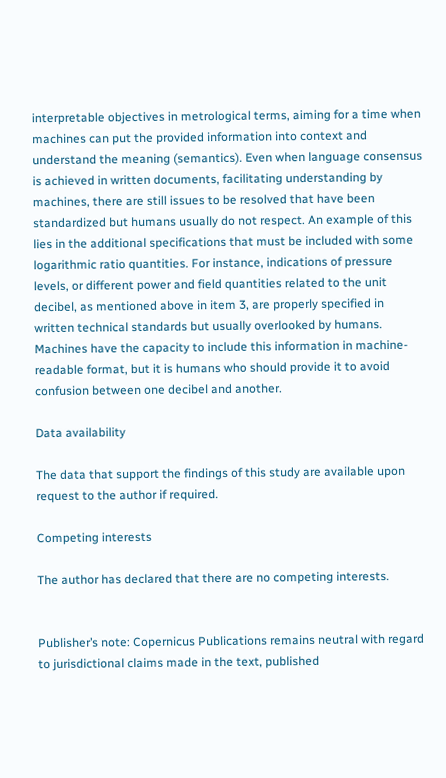interpretable objectives in metrological terms, aiming for a time when machines can put the provided information into context and understand the meaning (semantics). Even when language consensus is achieved in written documents, facilitating understanding by machines, there are still issues to be resolved that have been standardized but humans usually do not respect. An example of this lies in the additional specifications that must be included with some logarithmic ratio quantities. For instance, indications of pressure levels, or different power and field quantities related to the unit decibel, as mentioned above in item 3, are properly specified in written technical standards but usually overlooked by humans. Machines have the capacity to include this information in machine-readable format, but it is humans who should provide it to avoid confusion between one decibel and another.

Data availability

The data that support the findings of this study are available upon request to the author if required.

Competing interests

The author has declared that there are no competing interests.


Publisher’s note: Copernicus Publications remains neutral with regard to jurisdictional claims made in the text, published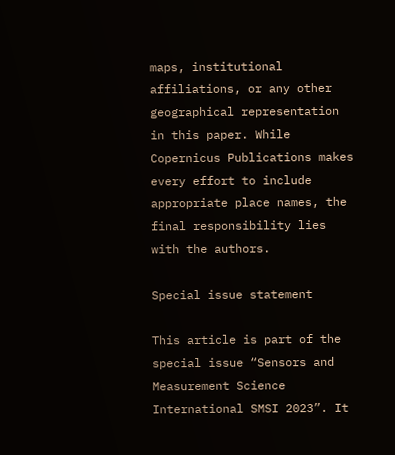maps, institutional affiliations, or any other geographical representation in this paper. While Copernicus Publications makes every effort to include appropriate place names, the final responsibility lies with the authors.

Special issue statement

This article is part of the special issue “Sensors and Measurement Science International SMSI 2023”. It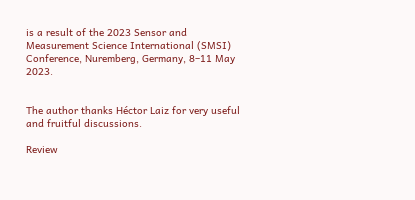is a result of the 2023 Sensor and Measurement Science International (SMSI) Conference, Nuremberg, Germany, 8–11 May 2023.


The author thanks Héctor Laiz for very useful and fruitful discussions.

Review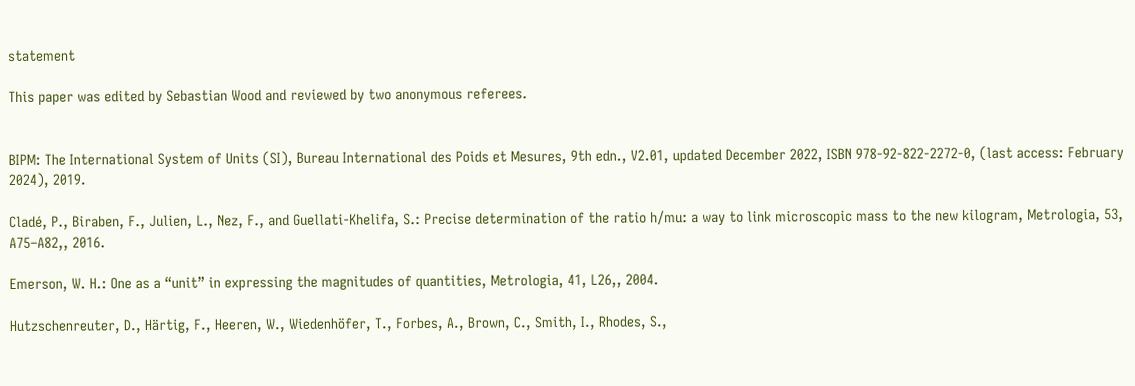statement

This paper was edited by Sebastian Wood and reviewed by two anonymous referees.


BIPM: The International System of Units (SI), Bureau International des Poids et Mesures, 9th edn., V2.01, updated December 2022, ISBN 978-92-822-2272-0, (last access: February 2024), 2019.

Cladé, P., Biraben, F., Julien, L., Nez, F., and Guellati-Khelifa, S.: Precise determination of the ratio h/mu: a way to link microscopic mass to the new kilogram, Metrologia, 53, A75–A82,, 2016.

Emerson, W. H.: One as a “unit” in expressing the magnitudes of quantities, Metrologia, 41, L26,, 2004.

Hutzschenreuter, D., Härtig, F., Heeren, W., Wiedenhöfer, T., Forbes, A., Brown, C., Smith, I., Rhodes, S.,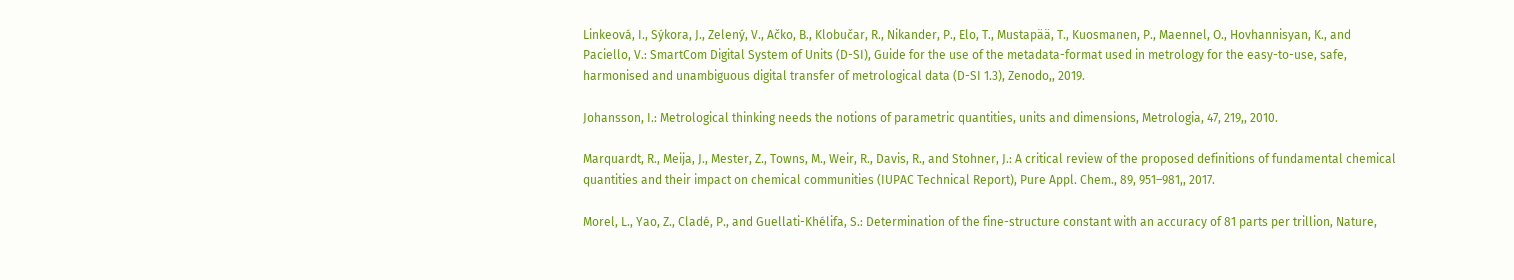Linkeová, I., Sýkora, J., Zelený, V., Ačko, B., Klobučar, R., Nikander, P., Elo, T., Mustapää, T., Kuosmanen, P., Maennel, O., Hovhannisyan, K., and Paciello, V.: SmartCom Digital System of Units (D-SI), Guide for the use of the metadata-format used in metrology for the easy-to-use, safe, harmonised and unambiguous digital transfer of metrological data (D-SI 1.3), Zenodo,, 2019.

Johansson, I.: Metrological thinking needs the notions of parametric quantities, units and dimensions, Metrologia, 47, 219,, 2010.

Marquardt, R., Meija, J., Mester, Z., Towns, M., Weir, R., Davis, R., and Stohner, J.: A critical review of the proposed definitions of fundamental chemical quantities and their impact on chemical communities (IUPAC Technical Report), Pure Appl. Chem., 89, 951–981,, 2017.

Morel, L., Yao, Z., Cladé, P., and Guellati-Khélifa, S.: Determination of the fine-structure constant with an accuracy of 81 parts per trillion, Nature,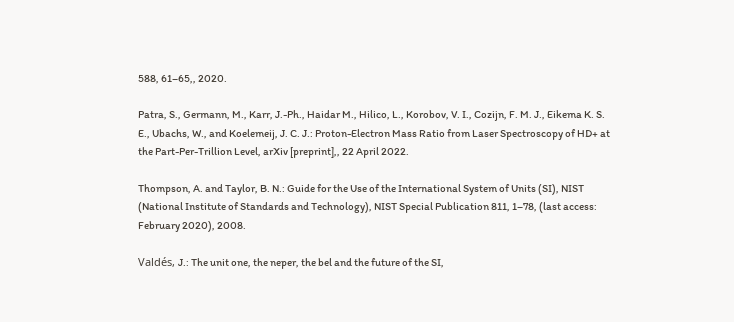588, 61–65,, 2020.

Patra, S., Germann, M., Karr, J.-Ph., Haidar M., Hilico, L., Korobov, V. I., Cozijn, F. M. J., Eikema K. S. E., Ubachs, W., and Koelemeij, J. C. J.: Proton-Electron Mass Ratio from Laser Spectroscopy of HD+ at the Part-Per-Trillion Level, arXiv [preprint],, 22 April 2022.

Thompson, A. and Taylor, B. N.: Guide for the Use of the International System of Units (SI), NIST (National Institute of Standards and Technology), NIST Special Publication 811, 1–78, (last access: February 2020), 2008.

Valdés, J.: The unit one, the neper, the bel and the future of the SI,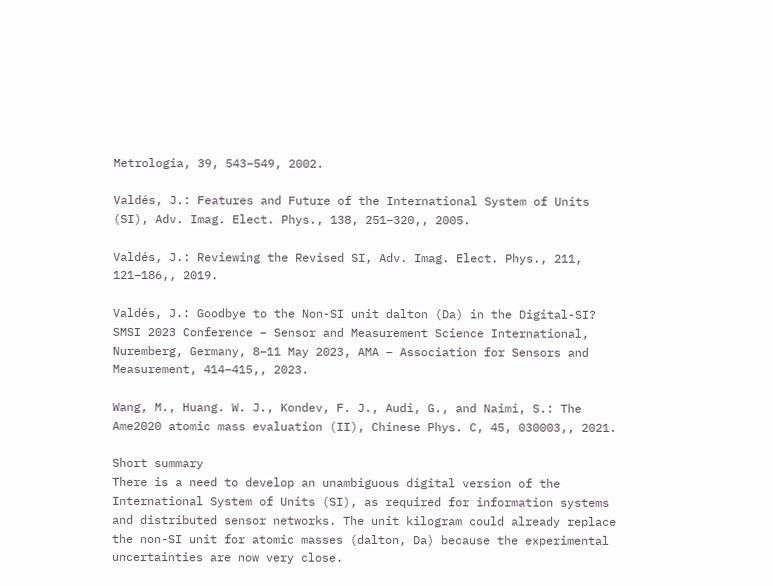Metrologia, 39, 543–549, 2002.

Valdés, J.: Features and Future of the International System of Units (SI), Adv. Imag. Elect. Phys., 138, 251–320,, 2005.

Valdés, J.: Reviewing the Revised SI, Adv. Imag. Elect. Phys., 211, 121–186,, 2019.

Valdés, J.: Goodbye to the Non-SI unit dalton (Da) in the Digital-SI? SMSI 2023 Conference – Sensor and Measurement Science International, Nuremberg, Germany, 8–11 May 2023, AMA – Association for Sensors and Measurement, 414–415,, 2023.

Wang, M., Huang. W. J., Kondev, F. J., Audi, G., and Naimi, S.: The Ame2020 atomic mass evaluation (II), Chinese Phys. C, 45, 030003,, 2021.

Short summary
There is a need to develop an unambiguous digital version of the International System of Units (SI), as required for information systems and distributed sensor networks. The unit kilogram could already replace the non-SI unit for atomic masses (dalton, Da) because the experimental uncertainties are now very close.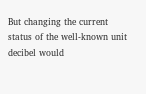But changing the current status of the well-known unit decibel would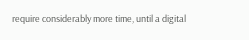require considerably more time, until a digital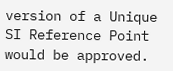version of a Unique SI Reference Point would be approved.